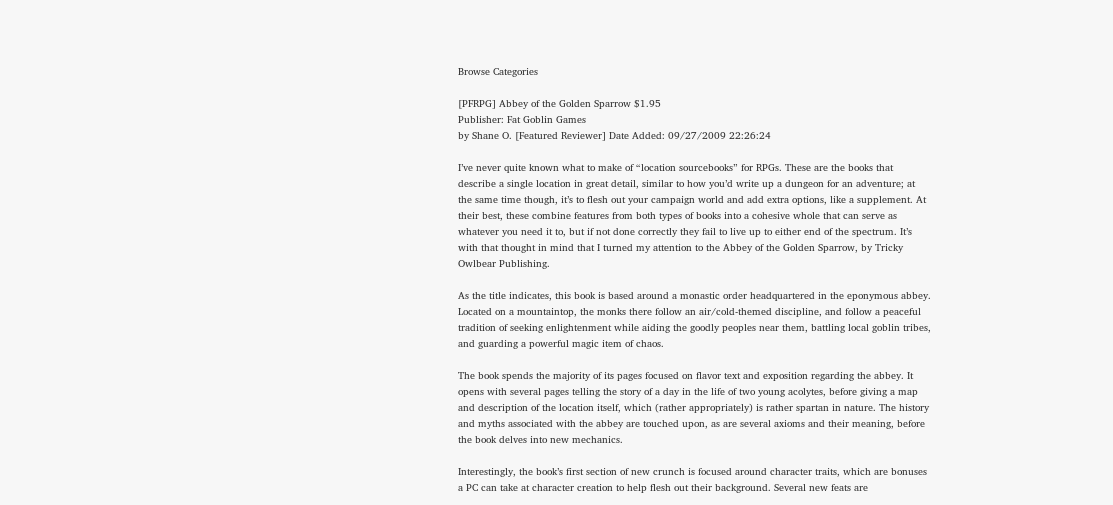Browse Categories

[PFRPG] Abbey of the Golden Sparrow $1.95
Publisher: Fat Goblin Games
by Shane O. [Featured Reviewer] Date Added: 09/27/2009 22:26:24

I’ve never quite known what to make of “location sourcebooks” for RPGs. These are the books that describe a single location in great detail, similar to how you’d write up a dungeon for an adventure; at the same time though, it’s to flesh out your campaign world and add extra options, like a supplement. At their best, these combine features from both types of books into a cohesive whole that can serve as whatever you need it to, but if not done correctly they fail to live up to either end of the spectrum. It’s with that thought in mind that I turned my attention to the Abbey of the Golden Sparrow, by Tricky Owlbear Publishing.

As the title indicates, this book is based around a monastic order headquartered in the eponymous abbey. Located on a mountaintop, the monks there follow an air/cold-themed discipline, and follow a peaceful tradition of seeking enlightenment while aiding the goodly peoples near them, battling local goblin tribes, and guarding a powerful magic item of chaos.

The book spends the majority of its pages focused on flavor text and exposition regarding the abbey. It opens with several pages telling the story of a day in the life of two young acolytes, before giving a map and description of the location itself, which (rather appropriately) is rather spartan in nature. The history and myths associated with the abbey are touched upon, as are several axioms and their meaning, before the book delves into new mechanics.

Interestingly, the book’s first section of new crunch is focused around character traits, which are bonuses a PC can take at character creation to help flesh out their background. Several new feats are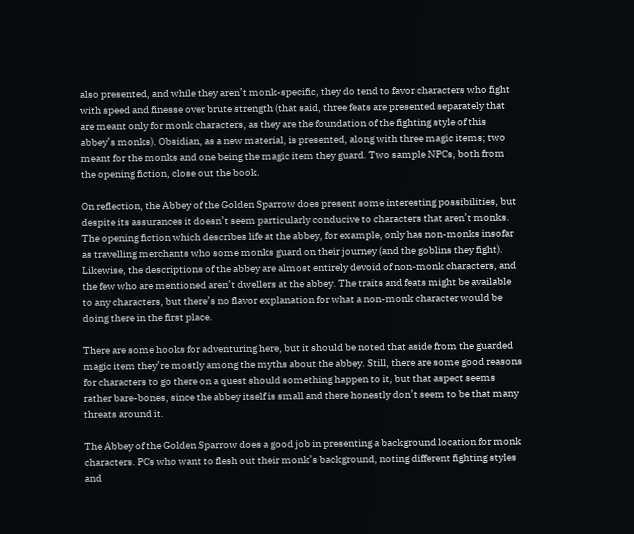also presented, and while they aren’t monk-specific, they do tend to favor characters who fight with speed and finesse over brute strength (that said, three feats are presented separately that are meant only for monk characters, as they are the foundation of the fighting style of this abbey’s monks). Obsidian, as a new material, is presented, along with three magic items; two meant for the monks and one being the magic item they guard. Two sample NPCs, both from the opening fiction, close out the book.

On reflection, the Abbey of the Golden Sparrow does present some interesting possibilities, but despite its assurances it doesn’t seem particularly conducive to characters that aren’t monks. The opening fiction which describes life at the abbey, for example, only has non-monks insofar as travelling merchants who some monks guard on their journey (and the goblins they fight). Likewise, the descriptions of the abbey are almost entirely devoid of non-monk characters, and the few who are mentioned aren’t dwellers at the abbey. The traits and feats might be available to any characters, but there’s no flavor explanation for what a non-monk character would be doing there in the first place.

There are some hooks for adventuring here, but it should be noted that aside from the guarded magic item they’re mostly among the myths about the abbey. Still, there are some good reasons for characters to go there on a quest should something happen to it, but that aspect seems rather bare-bones, since the abbey itself is small and there honestly don’t seem to be that many threats around it.

The Abbey of the Golden Sparrow does a good job in presenting a background location for monk characters. PCs who want to flesh out their monk’s background, noting different fighting styles and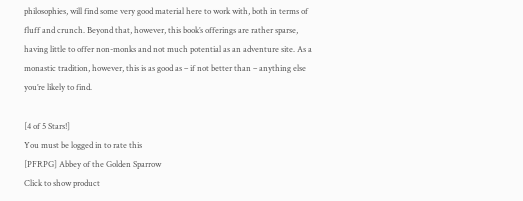philosophies, will find some very good material here to work with, both in terms of fluff and crunch. Beyond that, however, this book’s offerings are rather sparse, having little to offer non-monks and not much potential as an adventure site. As a monastic tradition, however, this is as good as – if not better than – anything else you’re likely to find.

[4 of 5 Stars!]
You must be logged in to rate this
[PFRPG] Abbey of the Golden Sparrow
Click to show product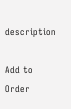description

Add to Order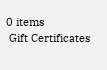0 items
 Gift Certificates